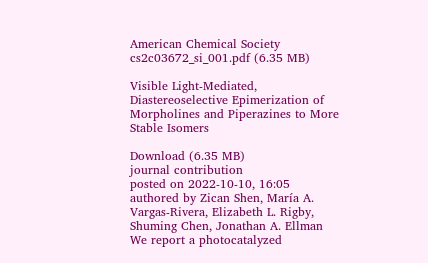American Chemical Society
cs2c03672_si_001.pdf (6.35 MB)

Visible Light-Mediated, Diastereoselective Epimerization of Morpholines and Piperazines to More Stable Isomers

Download (6.35 MB)
journal contribution
posted on 2022-10-10, 16:05 authored by Zican Shen, María A. Vargas-Rivera, Elizabeth L. Rigby, Shuming Chen, Jonathan A. Ellman
We report a photocatalyzed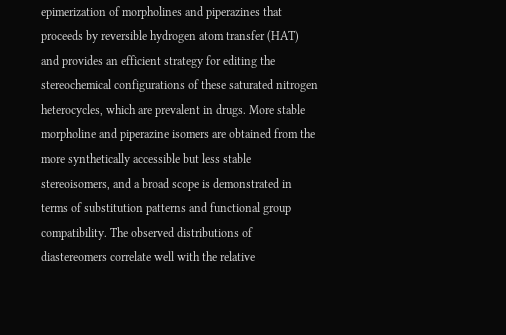epimerization of morpholines and piperazines that proceeds by reversible hydrogen atom transfer (HAT) and provides an efficient strategy for editing the stereochemical configurations of these saturated nitrogen heterocycles, which are prevalent in drugs. More stable morpholine and piperazine isomers are obtained from the more synthetically accessible but less stable stereoisomers, and a broad scope is demonstrated in terms of substitution patterns and functional group compatibility. The observed distributions of diastereomers correlate well with the relative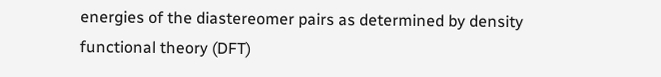energies of the diastereomer pairs as determined by density functional theory (DFT)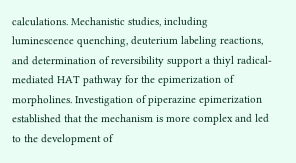calculations. Mechanistic studies, including luminescence quenching, deuterium labeling reactions, and determination of reversibility support a thiyl radical-mediated HAT pathway for the epimerization of morpholines. Investigation of piperazine epimerization established that the mechanism is more complex and led to the development of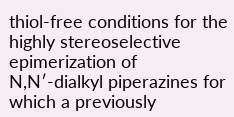thiol-free conditions for the highly stereoselective epimerization of N,N′-dialkyl piperazines for which a previously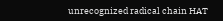unrecognized radical chain HAT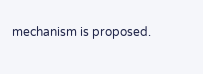mechanism is proposed.